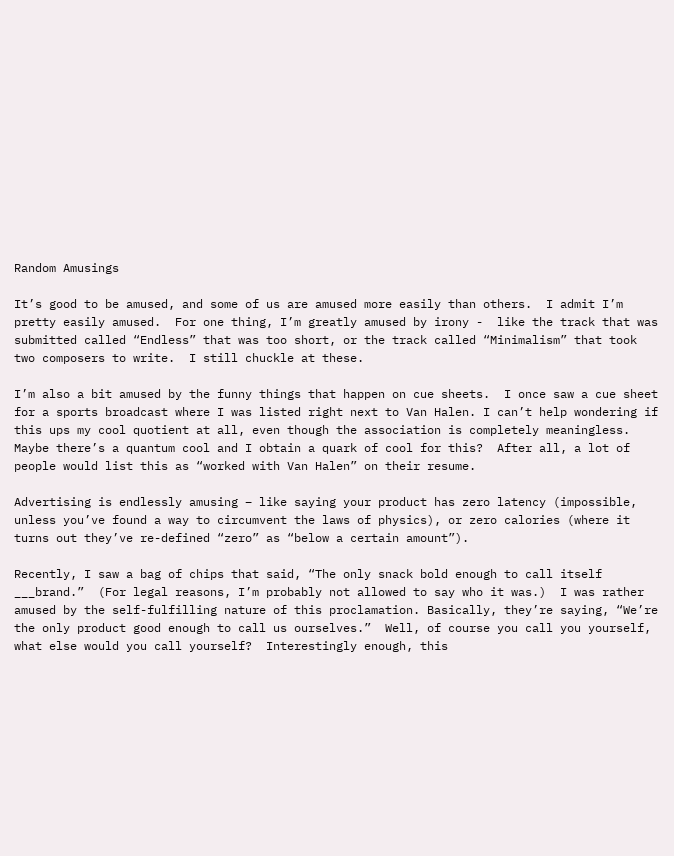Random Amusings

It’s good to be amused, and some of us are amused more easily than others.  I admit I’m pretty easily amused.  For one thing, I’m greatly amused by irony -  like the track that was submitted called “Endless” that was too short, or the track called “Minimalism” that took two composers to write.  I still chuckle at these.

I’m also a bit amused by the funny things that happen on cue sheets.  I once saw a cue sheet for a sports broadcast where I was listed right next to Van Halen. I can’t help wondering if this ups my cool quotient at all, even though the association is completely meaningless.  Maybe there’s a quantum cool and I obtain a quark of cool for this?  After all, a lot of people would list this as “worked with Van Halen” on their resume.

Advertising is endlessly amusing – like saying your product has zero latency (impossible, unless you’ve found a way to circumvent the laws of physics), or zero calories (where it turns out they’ve re-defined “zero” as “below a certain amount”).

Recently, I saw a bag of chips that said, “The only snack bold enough to call itself ___brand.”  (For legal reasons, I’m probably not allowed to say who it was.)  I was rather amused by the self-fulfilling nature of this proclamation. Basically, they’re saying, “We’re the only product good enough to call us ourselves.”  Well, of course you call you yourself, what else would you call yourself?  Interestingly enough, this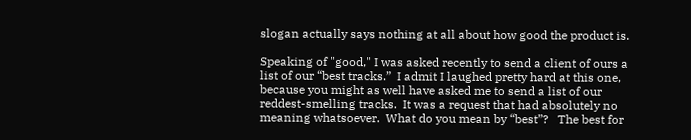slogan actually says nothing at all about how good the product is.

Speaking of "good," I was asked recently to send a client of ours a list of our “best tracks.”  I admit I laughed pretty hard at this one, because you might as well have asked me to send a list of our reddest-smelling tracks.  It was a request that had absolutely no meaning whatsoever.  What do you mean by “best”?   The best for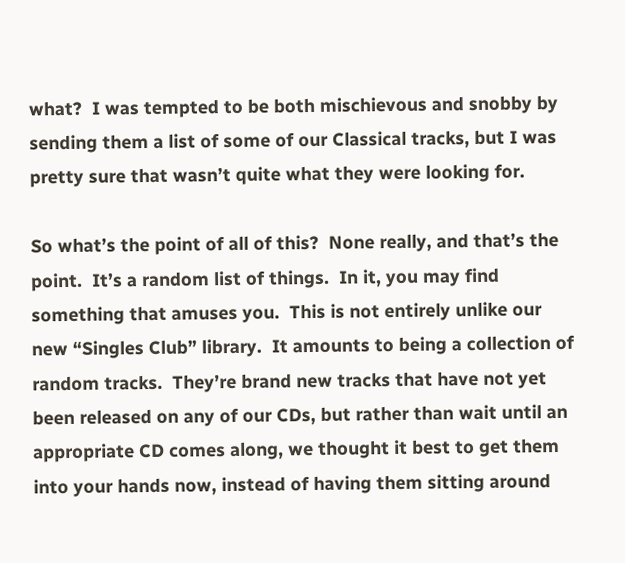what?  I was tempted to be both mischievous and snobby by sending them a list of some of our Classical tracks, but I was pretty sure that wasn’t quite what they were looking for.

So what’s the point of all of this?  None really, and that’s the point.  It’s a random list of things.  In it, you may find something that amuses you.  This is not entirely unlike our new “Singles Club” library.  It amounts to being a collection of random tracks.  They’re brand new tracks that have not yet been released on any of our CDs, but rather than wait until an appropriate CD comes along, we thought it best to get them into your hands now, instead of having them sitting around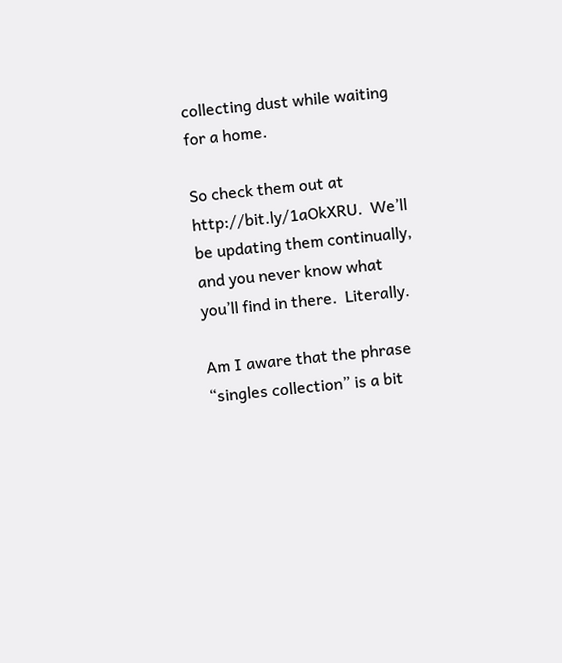collecting dust while waiting for a home.

So check them out at http://bit.ly/1aOkXRU.  We’ll be updating them continually, and you never know what you’ll find in there.  Literally.

Am I aware that the phrase “singles collection” is a bit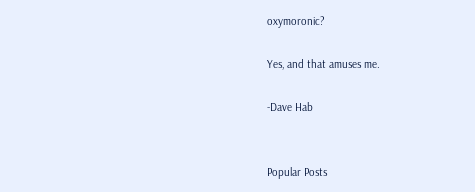oxymoronic?

Yes, and that amuses me.

-Dave Hab


Popular Posts